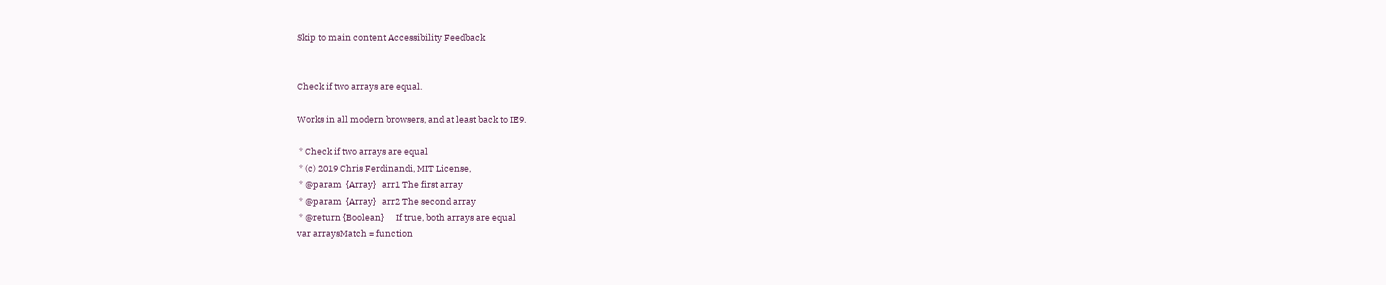Skip to main content Accessibility Feedback


Check if two arrays are equal.

Works in all modern browsers, and at least back to IE9.

 * Check if two arrays are equal
 * (c) 2019 Chris Ferdinandi, MIT License,
 * @param  {Array}   arr1 The first array
 * @param  {Array}   arr2 The second array
 * @return {Boolean}      If true, both arrays are equal
var arraysMatch = function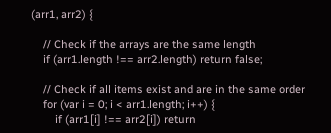(arr1, arr2) {

    // Check if the arrays are the same length
    if (arr1.length !== arr2.length) return false;

    // Check if all items exist and are in the same order
    for (var i = 0; i < arr1.length; i++) {
        if (arr1[i] !== arr2[i]) return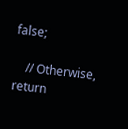false;

    // Otherwise, return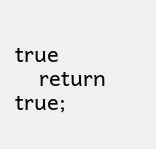true
    return true;